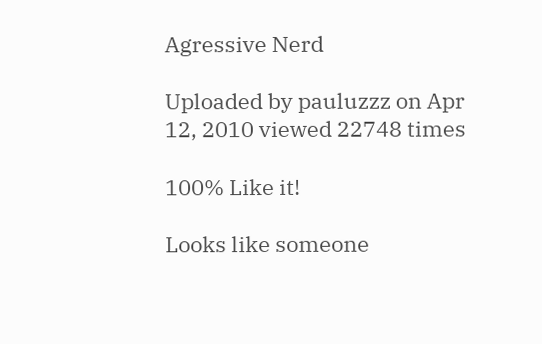Agressive Nerd

Uploaded by pauluzzz on Apr 12, 2010 viewed 22748 times

100% Like it!

Looks like someone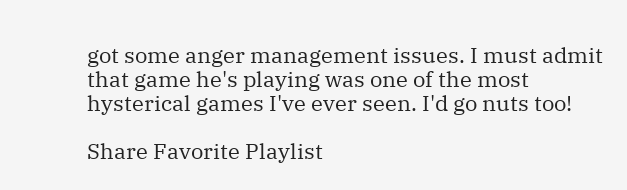got some anger management issues. I must admit that game he's playing was one of the most hysterical games I've ever seen. I'd go nuts too!

Share Favorite Playlist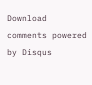Download
comments powered by Disqus